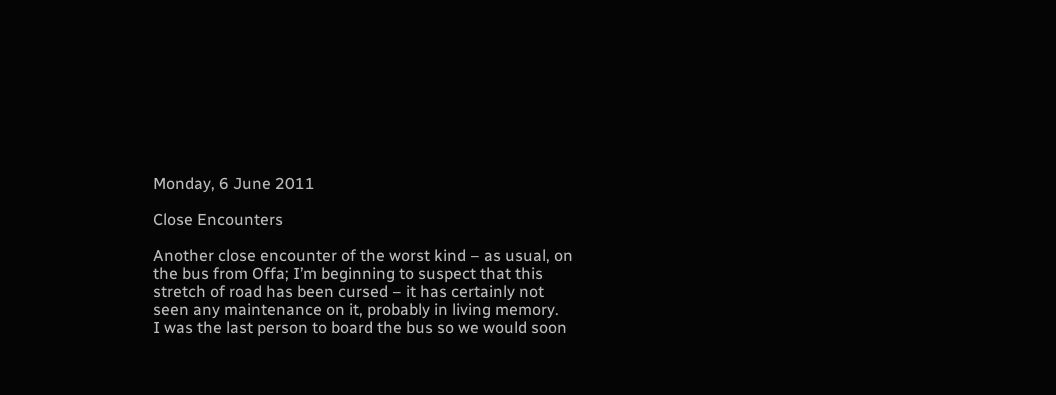Monday, 6 June 2011

Close Encounters

Another close encounter of the worst kind – as usual, on the bus from Offa; I’m beginning to suspect that this stretch of road has been cursed – it has certainly not seen any maintenance on it, probably in living memory.
I was the last person to board the bus so we would soon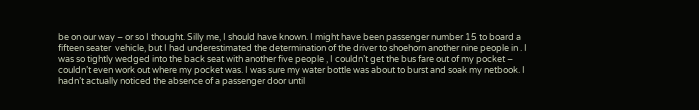be on our way – or so I thought. Silly me, I should have known. I might have been passenger number 15 to board a fifteen seater  vehicle, but I had underestimated the determination of the driver to shoehorn another nine people in . I was so tightly wedged into the back seat with another five people , I couldn’t get the bus fare out of my pocket – couldn’t even work out where my pocket was. I was sure my water bottle was about to burst and soak my netbook. I hadn’t actually noticed the absence of a passenger door until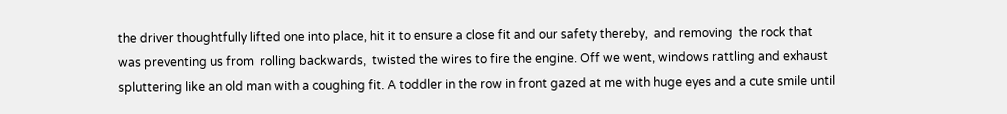the driver thoughtfully lifted one into place, hit it to ensure a close fit and our safety thereby,  and removing  the rock that was preventing us from  rolling backwards,  twisted the wires to fire the engine. Off we went, windows rattling and exhaust spluttering like an old man with a coughing fit. A toddler in the row in front gazed at me with huge eyes and a cute smile until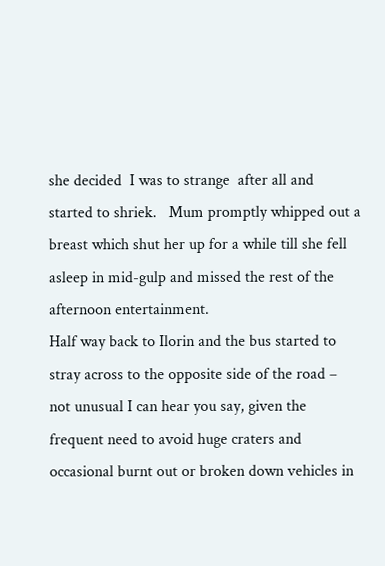she decided  I was to strange  after all and started to shriek.   Mum promptly whipped out a breast which shut her up for a while till she fell asleep in mid-gulp and missed the rest of the afternoon entertainment.
Half way back to Ilorin and the bus started to  stray across to the opposite side of the road – not unusual I can hear you say, given the frequent need to avoid huge craters and occasional burnt out or broken down vehicles in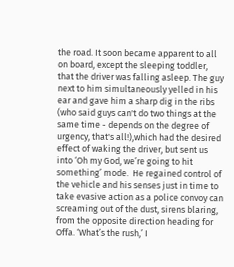the road. It soon became apparent to all on board, except the sleeping toddler, that the driver was falling asleep. The guy next to him simultaneously yelled in his ear and gave him a sharp dig in the ribs (who said guys can't do two things at the same time - depends on the degree of urgency, that's all!),which had the desired effect of waking the driver, but sent us into ‘Oh my God, we’re going to hit something’ mode.  He regained control of the vehicle and his senses just in time to take evasive action as a police convoy can screaming out of the dust, sirens blaring, from the opposite direction heading for Offa. ‘What’s the rush,’ I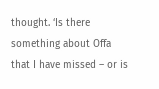thought. ‘Is there something about Offa that I have missed – or is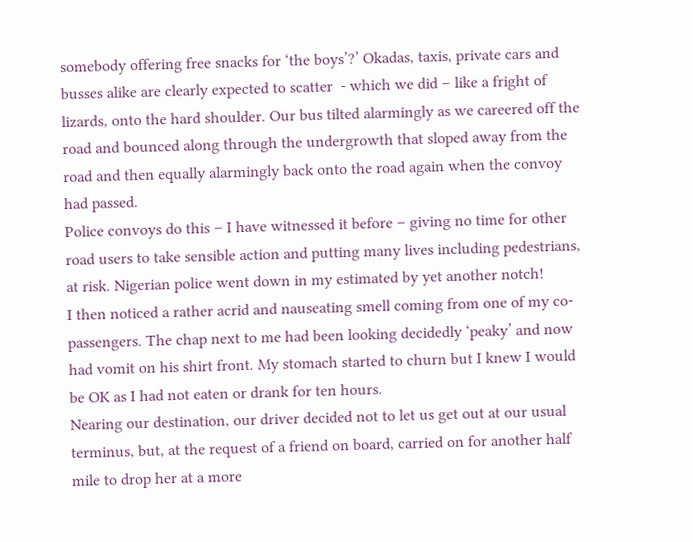somebody offering free snacks for ‘the boys’?’ Okadas, taxis, private cars and busses alike are clearly expected to scatter  - which we did – like a fright of lizards, onto the hard shoulder. Our bus tilted alarmingly as we careered off the road and bounced along through the undergrowth that sloped away from the road and then equally alarmingly back onto the road again when the convoy had passed.
Police convoys do this – I have witnessed it before – giving no time for other road users to take sensible action and putting many lives including pedestrians, at risk. Nigerian police went down in my estimated by yet another notch!
I then noticed a rather acrid and nauseating smell coming from one of my co-passengers. The chap next to me had been looking decidedly ‘peaky’ and now had vomit on his shirt front. My stomach started to churn but I knew I would be OK as I had not eaten or drank for ten hours.
Nearing our destination, our driver decided not to let us get out at our usual terminus, but, at the request of a friend on board, carried on for another half mile to drop her at a more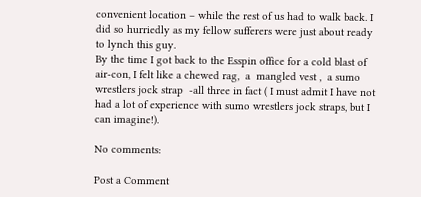convenient location – while the rest of us had to walk back. I did so hurriedly as my fellow sufferers were just about ready to lynch this guy.
By the time I got back to the Esspin office for a cold blast of air-con, I felt like a chewed rag,  a  mangled vest ,  a sumo wrestlers jock strap  -all three in fact ( I must admit I have not had a lot of experience with sumo wrestlers jock straps, but I can imagine!).

No comments:

Post a Comment